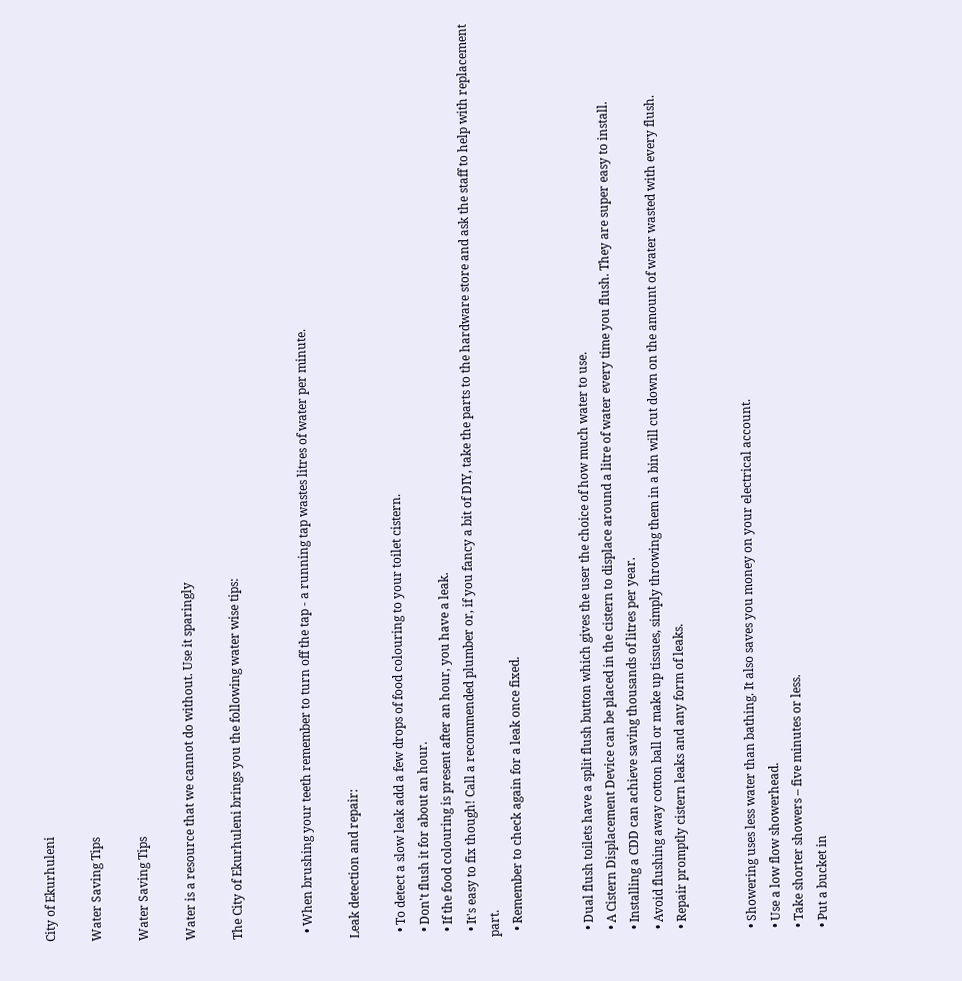City of Ekurhuleni

Water Saving Tips

Water Saving Tips

Water is a resource that we cannot do without. Use it sparingly

The City of Ekurhuleni brings you the following water wise tips:


  • When brushing your teeth remember to turn off the tap - a running tap wastes litres of water per minute.

Leak detection and repair:

  • To detect a slow leak add a few drops of food colouring to your toilet cistern.
  • Don't flush it for about an hour.
  • If the food colouring is present after an hour, you have a leak.
  • It's easy to fix though! Call a recommended plumber or, if you fancy a bit of DIY, take the parts to the hardware store and ask the staff to help with replacement part.
  • Remember to check again for a leak once fixed.


  • Dual flush toilets have a split flush button which gives the user the choice of how much water to use.
  • A Cistern Displacement Device can be placed in the cistern to displace around a litre of water every time you flush. They are super easy to install.
  • Installing a CDD can achieve saving thousands of litres per year.
  • Avoid flushing away cotton ball or make up tissues, simply throwing them in a bin will cut down on the amount of water wasted with every flush.
  • Repair promptly cistern leaks and any form of leaks.


  • Showering uses less water than bathing. It also saves you money on your electrical account.
  • Use a low flow showerhead.
  • Take shorter showers – five minutes or less.
  • Put a bucket in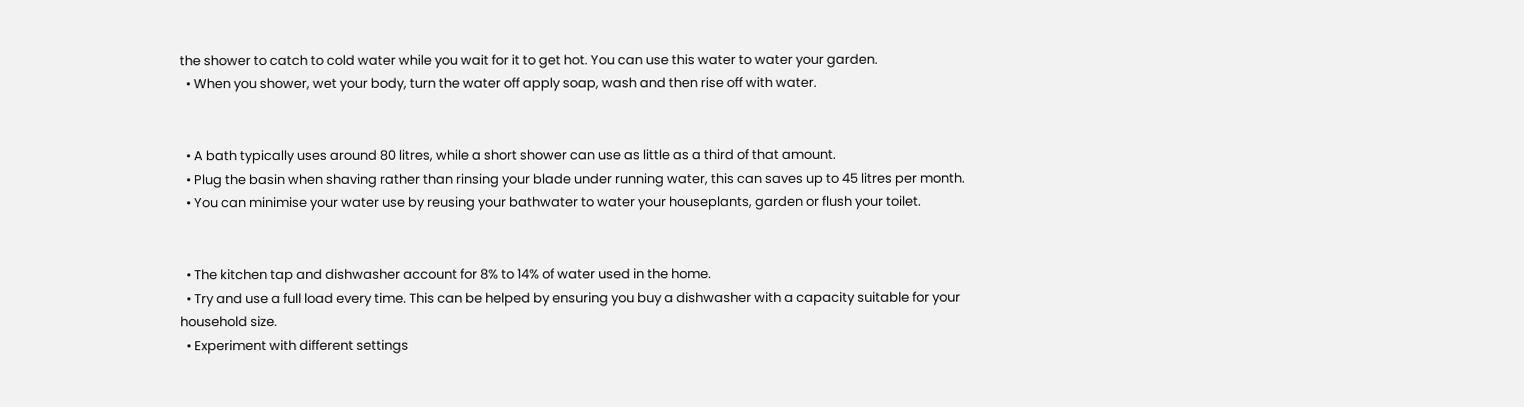the shower to catch to cold water while you wait for it to get hot. You can use this water to water your garden.
  • When you shower, wet your body, turn the water off apply soap, wash and then rise off with water.


  • A bath typically uses around 80 litres, while a short shower can use as little as a third of that amount.
  • Plug the basin when shaving rather than rinsing your blade under running water, this can saves up to 45 litres per month.
  • You can minimise your water use by reusing your bathwater to water your houseplants, garden or flush your toilet.


  • The kitchen tap and dishwasher account for 8% to 14% of water used in the home.
  • Try and use a full load every time. This can be helped by ensuring you buy a dishwasher with a capacity suitable for your household size.
  • Experiment with different settings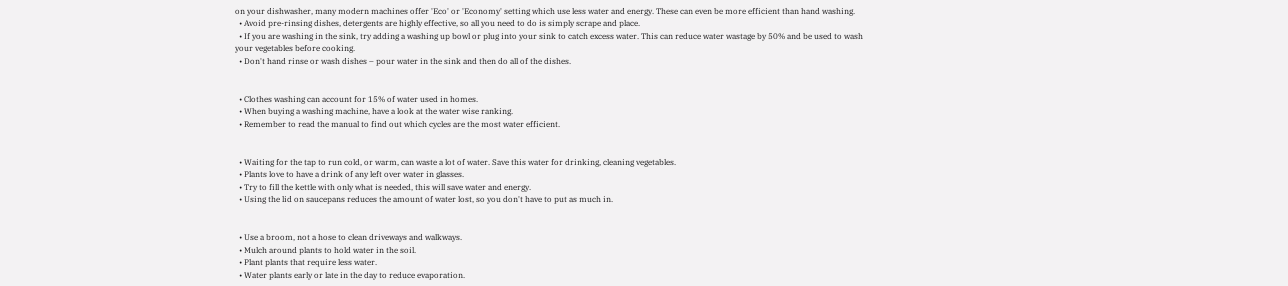on your dishwasher, many modern machines offer 'Eco' or 'Economy' setting which use less water and energy. These can even be more efficient than hand washing.
  • Avoid pre-rinsing dishes, detergents are highly effective, so all you need to do is simply scrape and place.
  • If you are washing in the sink, try adding a washing up bowl or plug into your sink to catch excess water. This can reduce water wastage by 50% and be used to wash your vegetables before cooking.
  • Don't hand rinse or wash dishes – pour water in the sink and then do all of the dishes.


  • Clothes washing can account for 15% of water used in homes.
  • When buying a washing machine, have a look at the water wise ranking.
  • Remember to read the manual to find out which cycles are the most water efficient.


  • Waiting for the tap to run cold, or warm, can waste a lot of water. Save this water for drinking, cleaning vegetables.
  • Plants love to have a drink of any left over water in glasses.
  • Try to fill the kettle with only what is needed, this will save water and energy.
  • Using the lid on saucepans reduces the amount of water lost, so you don't have to put as much in.


  • Use a broom, not a hose to clean driveways and walkways.
  • Mulch around plants to hold water in the soil.
  • Plant plants that require less water.
  • Water plants early or late in the day to reduce evaporation.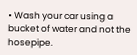• Wash your car using a bucket of water and not the hosepipe.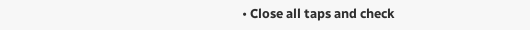• Close all taps and check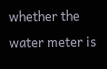whether the water meter is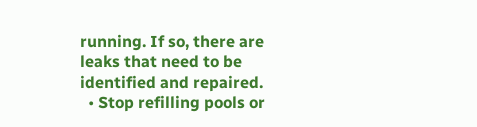running. If so, there are leaks that need to be identified and repaired.
  • Stop refilling pools or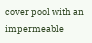cover pool with an impermeable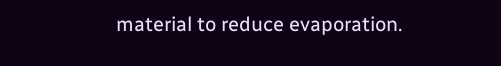material to reduce evaporation.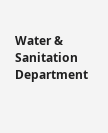Water & Sanitation Department